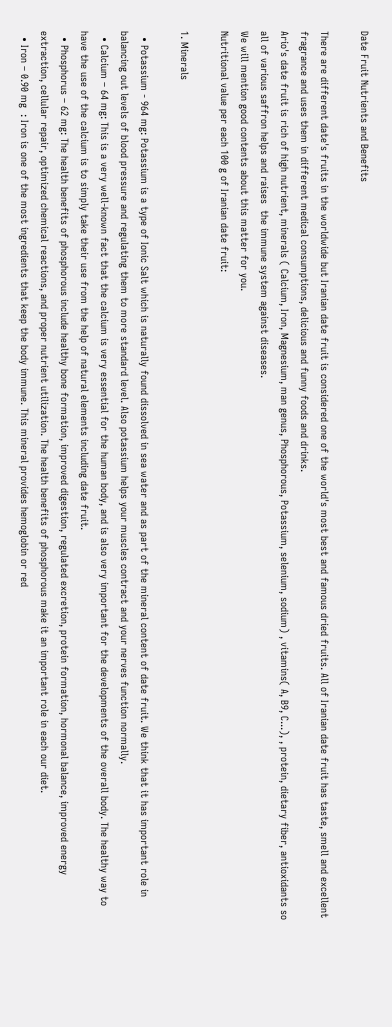Date Fruit Nutrients and Benefits

There are different date's fruits in the worldwide but Iranian date fruit is considered one of the world's most best and famous dried fruits. All of Iranian date fruit has taste, smell and excellent fragrance and uses them in different medical consumptions, delicious and funny foods and drinks.
Ario's date fruit is rich of high nutrient, minerals ( Calcium, Iron, Magnesium, man genus, Phosphorous, Potassium, selenium, sodium) , vitamins( A, B9, C...), , protein, dietary fiber, antioxidants so all of various saffron helps and raises  the immune system against diseases.
We will mention good contents about this matter for you.
Nutritional value per each 100 g of Iranian date fruit:

1. Minerals

  • Potassium - 964 mg: Potassium is a type of Ionic Salt which is naturally found dissolved in sea water and as part of the mineral content of date fruit. We think that it has important role in balancing out levels of blood pressure and regulating them to more standard level. Also potassium helps your muscles contract and your nerves function normally.
  • Calcium – 64 mg: This is a very well-known fact that the calcium is very essential for the human body, and is also very important for the developments of the overall body. The healthy way to have the use of the calcium is to simply take their use from the help of natural elements including date fruit.
  • Phosphorus – 62 mg: The health benefits of phosphorous include healthy bone formation, improved digestion, regulated excretion, protein formation, hormonal balance, improved energy extraction, cellular repair, optimized chemical reactions, and proper nutrient utilization. The health benefits of phosphorous make it an important role in each our diet.
  • Iron – 0.90 mg  : Iron is one of the most ingredients that keep the body immune. This mineral provides hemoglobin or red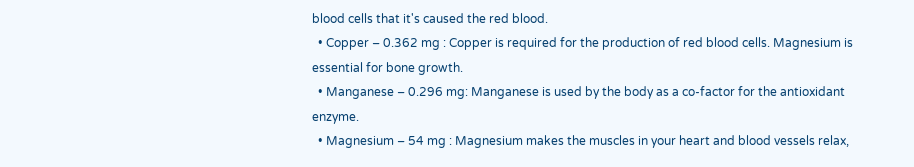blood cells that it's caused the red blood.
  • Copper – 0.362 mg : Copper is required for the production of red blood cells. Magnesium is essential for bone growth.
  • Manganese – 0.296 mg: Manganese is used by the body as a co-factor for the antioxidant enzyme.
  • Magnesium – 54 mg : Magnesium makes the muscles in your heart and blood vessels relax,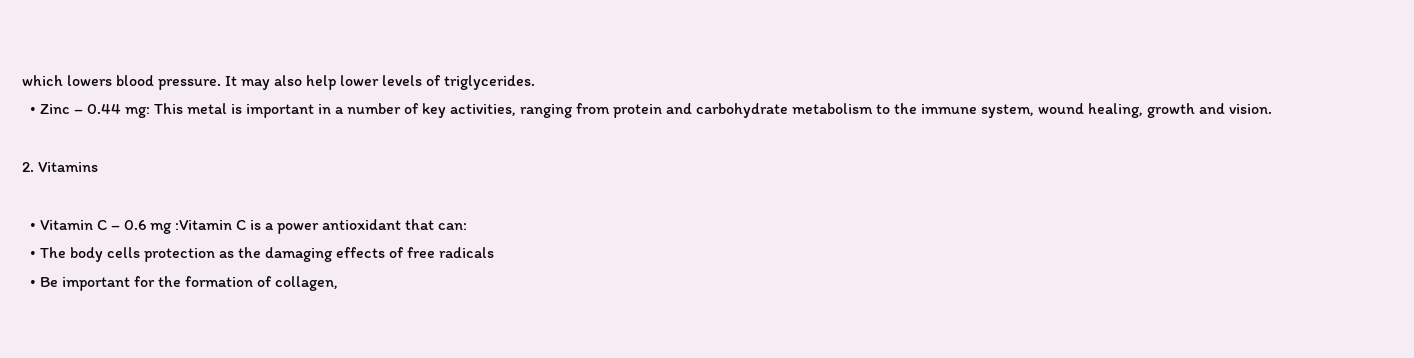which lowers blood pressure. It may also help lower levels of triglycerides.
  • Zinc – 0.44 mg: This metal is important in a number of key activities, ranging from protein and carbohydrate metabolism to the immune system, wound healing, growth and vision.

2. Vitamins

  • Vitamin C – 0.6 mg :Vitamin C is a power antioxidant that can:
  • The body cells protection as the damaging effects of free radicals
  • Be important for the formation of collagen,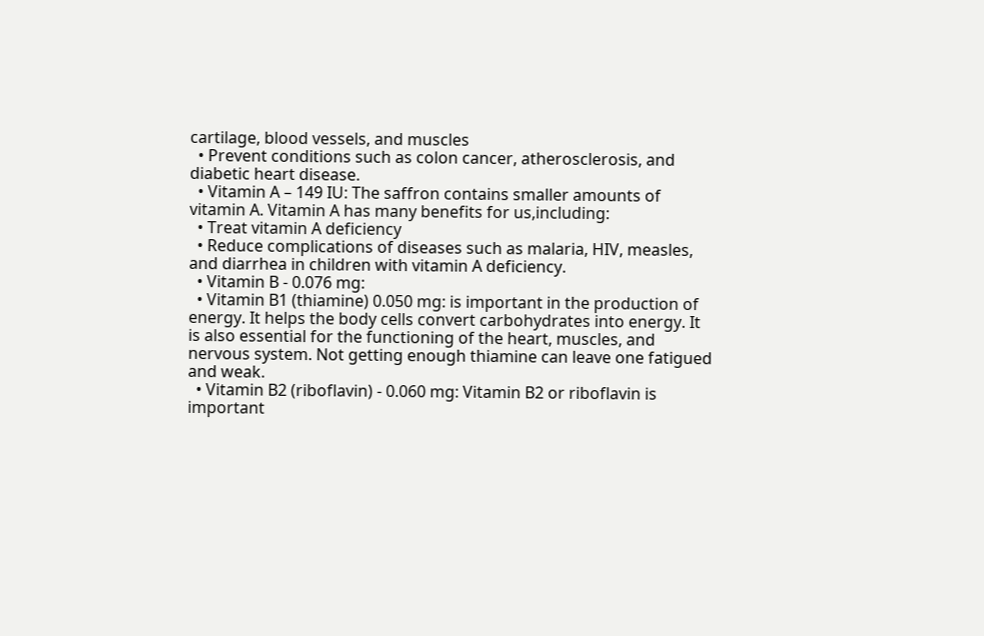cartilage, blood vessels, and muscles
  • Prevent conditions such as colon cancer, atherosclerosis, and diabetic heart disease.
  • Vitamin A – 149 IU: The saffron contains smaller amounts of vitamin A. Vitamin A has many benefits for us,including:
  • Treat vitamin A deficiency
  • Reduce complications of diseases such as malaria, HIV, measles, and diarrhea in children with vitamin A deficiency.
  • Vitamin B - 0.076 mg:
  • Vitamin B1 (thiamine) 0.050 mg: is important in the production of energy. It helps the body cells convert carbohydrates into energy. It is also essential for the functioning of the heart, muscles, and nervous system. Not getting enough thiamine can leave one fatigued and weak.
  • Vitamin B2 (riboflavin) - 0.060 mg: Vitamin B2 or riboflavin is important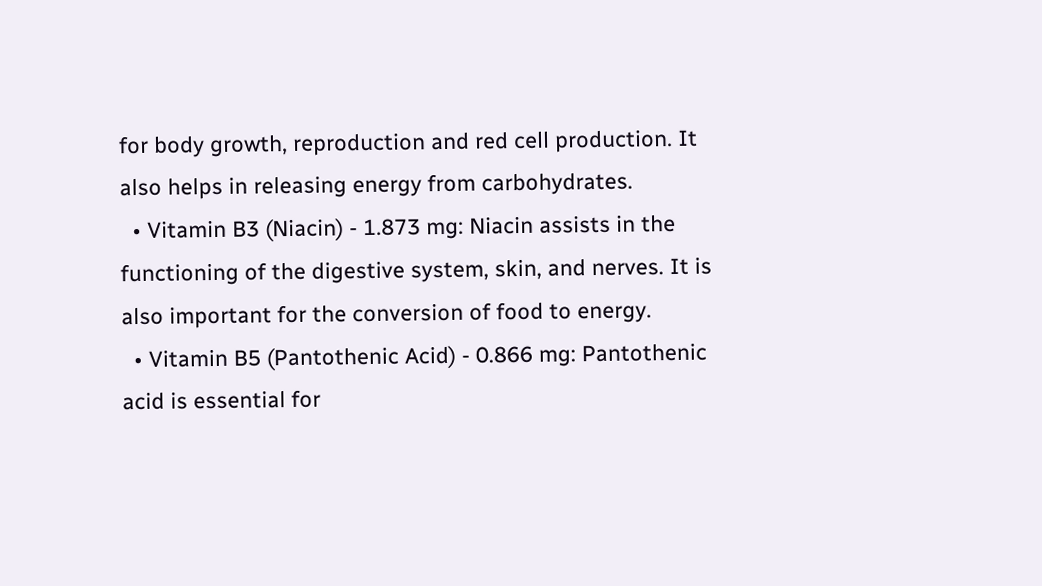for body growth, reproduction and red cell production. It also helps in releasing energy from carbohydrates.
  • Vitamin B3 (Niacin) - 1.873 mg: Niacin assists in the functioning of the digestive system, skin, and nerves. It is also important for the conversion of food to energy.
  • Vitamin B5 (Pantothenic Acid) - 0.866 mg: Pantothenic acid is essential for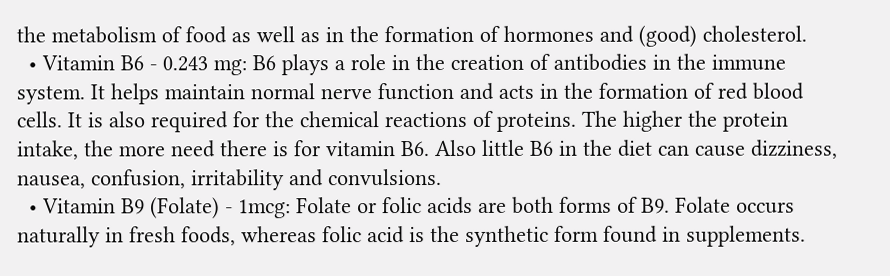the metabolism of food as well as in the formation of hormones and (good) cholesterol.
  • Vitamin B6 - 0.243 mg: B6 plays a role in the creation of antibodies in the immune system. It helps maintain normal nerve function and acts in the formation of red blood cells. It is also required for the chemical reactions of proteins. The higher the protein intake, the more need there is for vitamin B6. Also little B6 in the diet can cause dizziness, nausea, confusion, irritability and convulsions.
  • Vitamin B9 (Folate) - 1mcg: Folate or folic acids are both forms of B9. Folate occurs naturally in fresh foods, whereas folic acid is the synthetic form found in supplements.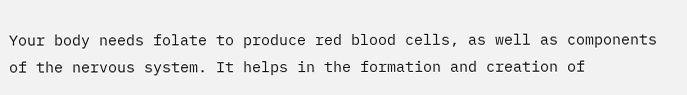Your body needs folate to produce red blood cells, as well as components of the nervous system. It helps in the formation and creation of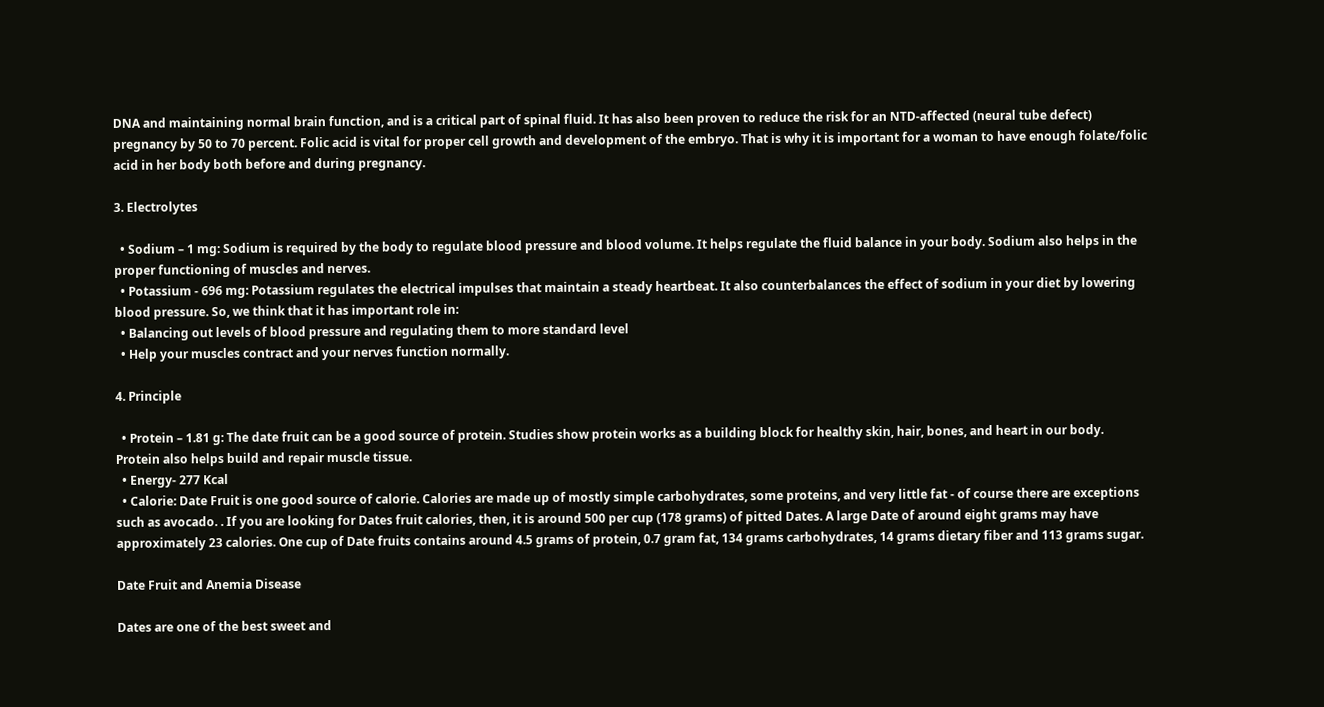DNA and maintaining normal brain function, and is a critical part of spinal fluid. It has also been proven to reduce the risk for an NTD-affected (neural tube defect) pregnancy by 50 to 70 percent. Folic acid is vital for proper cell growth and development of the embryo. That is why it is important for a woman to have enough folate/folic acid in her body both before and during pregnancy.

3. Electrolytes

  • Sodium – 1 mg: Sodium is required by the body to regulate blood pressure and blood volume. It helps regulate the fluid balance in your body. Sodium also helps in the proper functioning of muscles and nerves.
  • Potassium - 696 mg: Potassium regulates the electrical impulses that maintain a steady heartbeat. It also counterbalances the effect of sodium in your diet by lowering blood pressure. So, we think that it has important role in:
  • Balancing out levels of blood pressure and regulating them to more standard level
  • Help your muscles contract and your nerves function normally.

4. Principle

  • Protein – 1.81 g: The date fruit can be a good source of protein. Studies show protein works as a building block for healthy skin, hair, bones, and heart in our body.  Protein also helps build and repair muscle tissue.
  • Energy- 277 Kcal
  • Calorie: Date Fruit is one good source of calorie. Calories are made up of mostly simple carbohydrates, some proteins, and very little fat - of course there are exceptions such as avocado. . If you are looking for Dates fruit calories, then, it is around 500 per cup (178 grams) of pitted Dates. A large Date of around eight grams may have approximately 23 calories. One cup of Date fruits contains around 4.5 grams of protein, 0.7 gram fat, 134 grams carbohydrates, 14 grams dietary fiber and 113 grams sugar.

Date Fruit and Anemia Disease

Dates are one of the best sweet and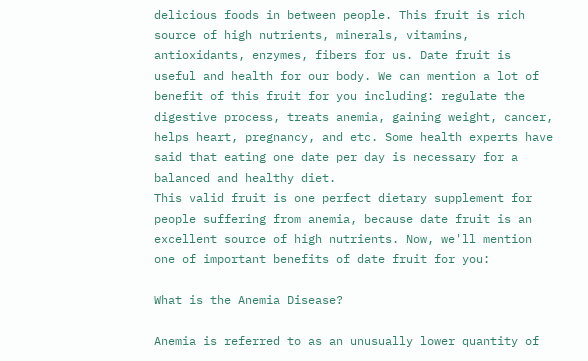delicious foods in between people. This fruit is rich source of high nutrients, minerals, vitamins, antioxidants, enzymes, fibers for us. Date fruit is useful and health for our body. We can mention a lot of benefit of this fruit for you including: regulate the digestive process, treats anemia, gaining weight, cancer, helps heart, pregnancy, and etc. Some health experts have said that eating one date per day is necessary for a balanced and healthy diet.
This valid fruit is one perfect dietary supplement for people suffering from anemia, because date fruit is an excellent source of high nutrients. Now, we'll mention one of important benefits of date fruit for you:

What is the Anemia Disease?

Anemia is referred to as an unusually lower quantity of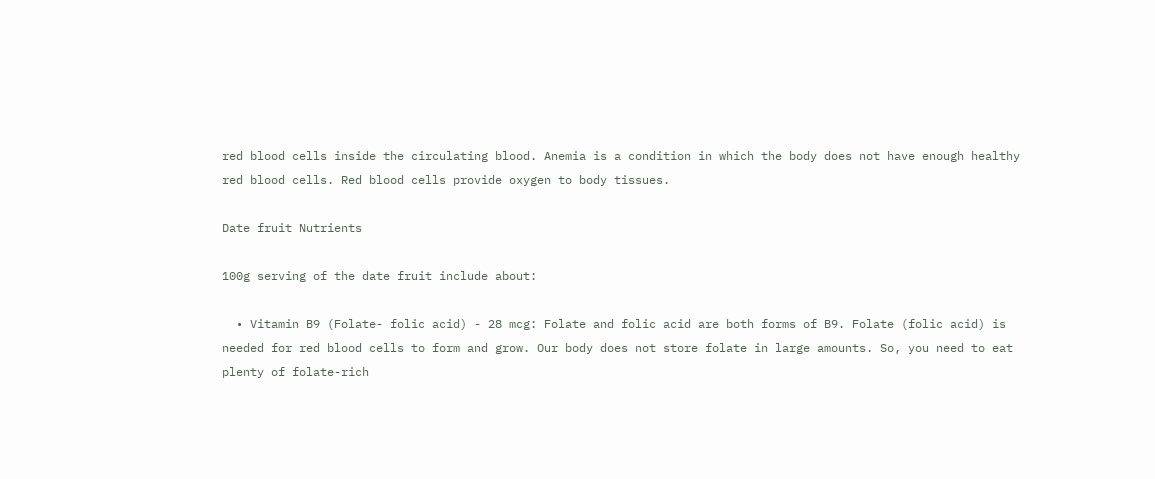red blood cells inside the circulating blood. Anemia is a condition in which the body does not have enough healthy red blood cells. Red blood cells provide oxygen to body tissues.

Date fruit Nutrients

100g serving of the date fruit include about:

  • Vitamin B9 (Folate- folic acid) - 28 mcg: Folate and folic acid are both forms of B9. Folate (folic acid) is needed for red blood cells to form and grow. Our body does not store folate in large amounts. So, you need to eat plenty of folate-rich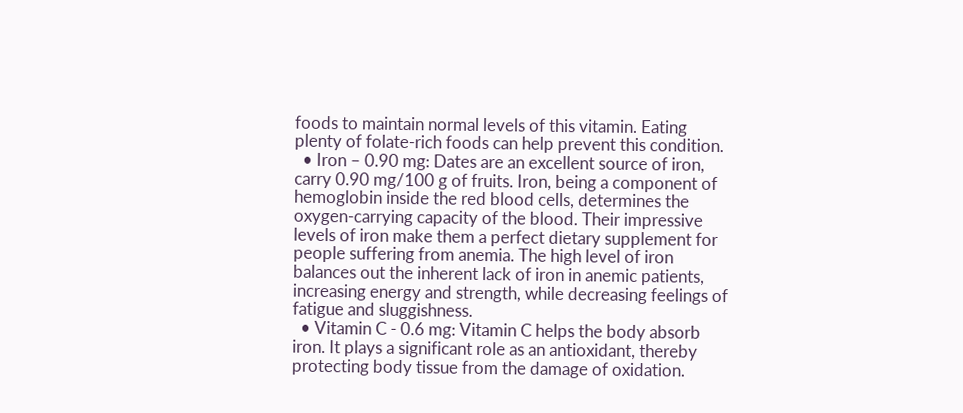foods to maintain normal levels of this vitamin. Eating plenty of folate-rich foods can help prevent this condition.
  • Iron – 0.90 mg: Dates are an excellent source of iron, carry 0.90 mg/100 g of fruits. Iron, being a component of hemoglobin inside the red blood cells, determines the oxygen-carrying capacity of the blood. Their impressive levels of iron make them a perfect dietary supplement for people suffering from anemia. The high level of iron balances out the inherent lack of iron in anemic patients, increasing energy and strength, while decreasing feelings of fatigue and sluggishness.
  • Vitamin C - 0.6 mg: Vitamin C helps the body absorb iron. It plays a significant role as an antioxidant, thereby protecting body tissue from the damage of oxidation.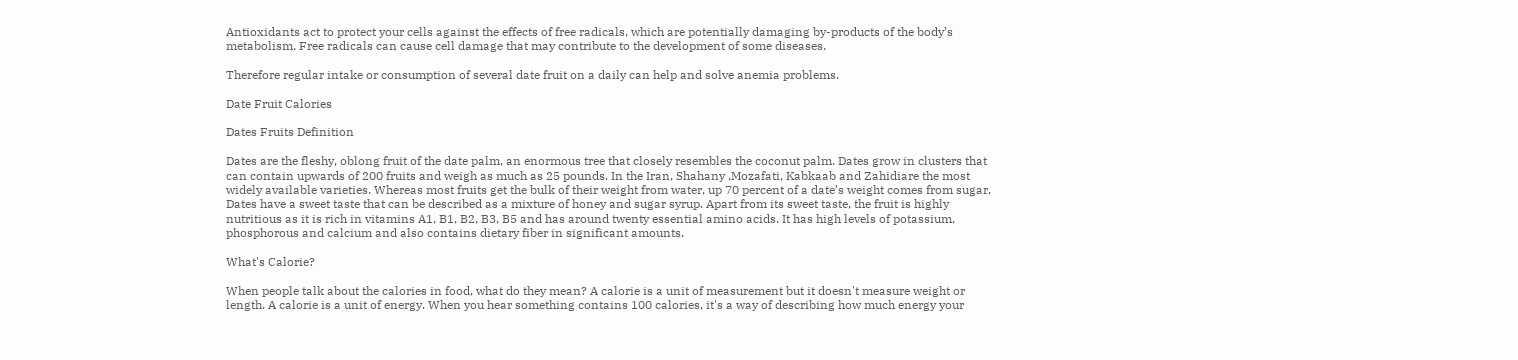Antioxidants act to protect your cells against the effects of free radicals, which are potentially damaging by-products of the body’s metabolism. Free radicals can cause cell damage that may contribute to the development of some diseases.

Therefore regular intake or consumption of several date fruit on a daily can help and solve anemia problems.

Date Fruit Calories

Dates Fruits Definition

Dates are the fleshy, oblong fruit of the date palm, an enormous tree that closely resembles the coconut palm. Dates grow in clusters that can contain upwards of 200 fruits and weigh as much as 25 pounds. In the Iran, Shahany ,Mozafati, Kabkaab and Zahidiare the most widely available varieties. Whereas most fruits get the bulk of their weight from water, up 70 percent of a date’s weight comes from sugar.
Dates have a sweet taste that can be described as a mixture of honey and sugar syrup. Apart from its sweet taste, the fruit is highly nutritious as it is rich in vitamins A1, B1, B2, B3, B5 and has around twenty essential amino acids. It has high levels of potassium, phosphorous and calcium and also contains dietary fiber in significant amounts.

What's Calorie?

When people talk about the calories in food, what do they mean? A calorie is a unit of measurement but it doesn't measure weight or length. A calorie is a unit of energy. When you hear something contains 100 calories, it's a way of describing how much energy your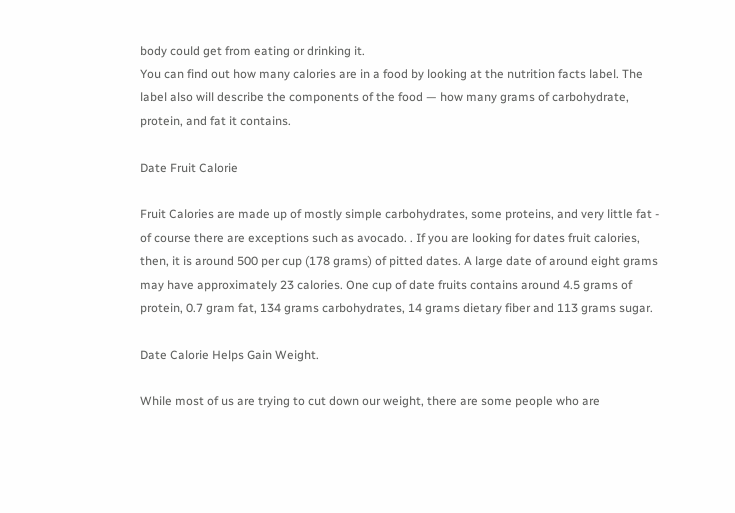body could get from eating or drinking it.
You can find out how many calories are in a food by looking at the nutrition facts label. The label also will describe the components of the food — how many grams of carbohydrate, protein, and fat it contains.

Date Fruit Calorie

Fruit Calories are made up of mostly simple carbohydrates, some proteins, and very little fat - of course there are exceptions such as avocado. . If you are looking for dates fruit calories, then, it is around 500 per cup (178 grams) of pitted dates. A large date of around eight grams may have approximately 23 calories. One cup of date fruits contains around 4.5 grams of protein, 0.7 gram fat, 134 grams carbohydrates, 14 grams dietary fiber and 113 grams sugar.

Date Calorie Helps Gain Weight.

While most of us are trying to cut down our weight, there are some people who are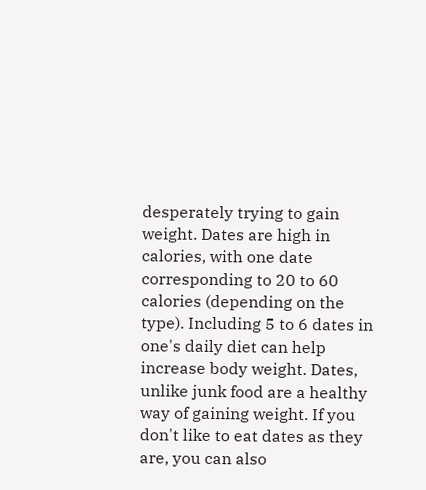desperately trying to gain weight. Dates are high in calories, with one date corresponding to 20 to 60 calories (depending on the type). Including 5 to 6 dates in one's daily diet can help increase body weight. Dates, unlike junk food are a healthy way of gaining weight. If you don't like to eat dates as they are, you can also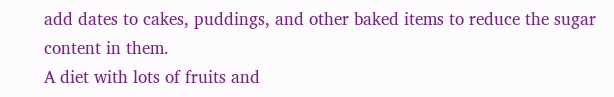add dates to cakes, puddings, and other baked items to reduce the sugar content in them.
A diet with lots of fruits and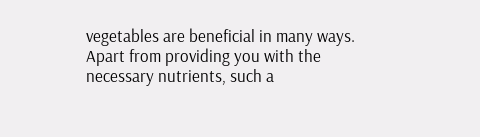vegetables are beneficial in many ways. Apart from providing you with the necessary nutrients, such a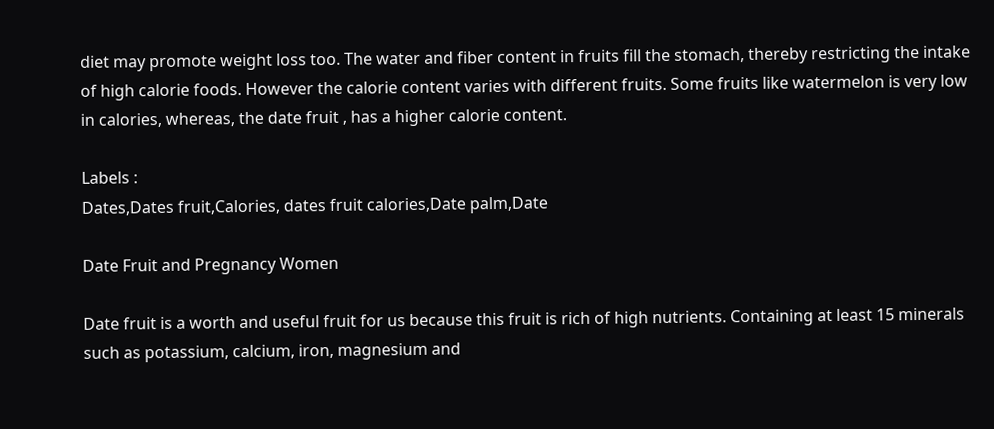diet may promote weight loss too. The water and fiber content in fruits fill the stomach, thereby restricting the intake of high calorie foods. However the calorie content varies with different fruits. Some fruits like watermelon is very low in calories, whereas, the date fruit , has a higher calorie content.

Labels :
Dates,Dates fruit,Calories, dates fruit calories,Date palm,Date

Date Fruit and Pregnancy Women

Date fruit is a worth and useful fruit for us because this fruit is rich of high nutrients. Containing at least 15 minerals such as potassium, calcium, iron, magnesium and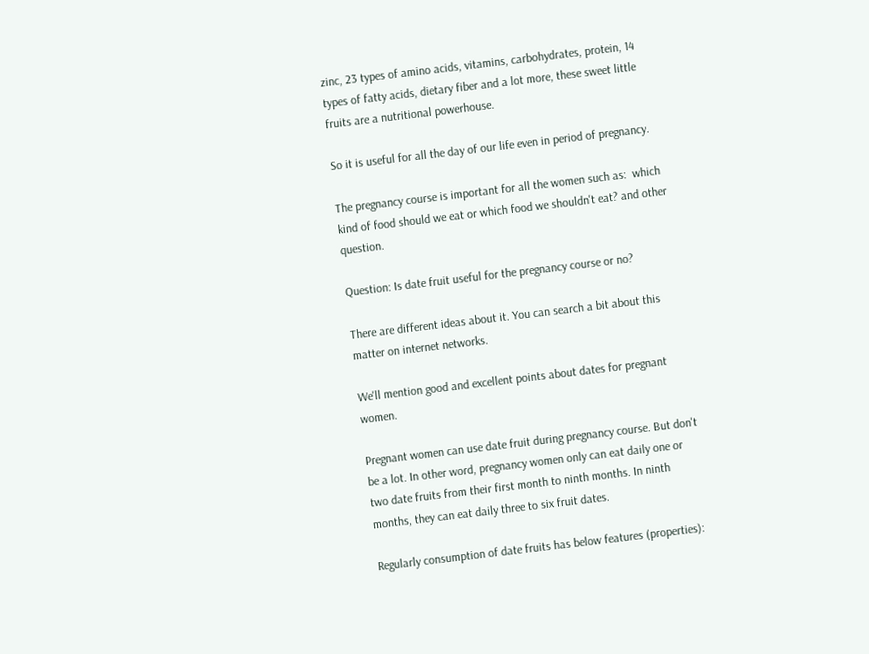zinc, 23 types of amino acids, vitamins, carbohydrates, protein, 14 types of fatty acids, dietary fiber and a lot more, these sweet little fruits are a nutritional powerhouse.

So it is useful for all the day of our life even in period of pregnancy.

The pregnancy course is important for all the women such as:  which kind of food should we eat or which food we shouldn't eat? and other question.

Question: Is date fruit useful for the pregnancy course or no?

There are different ideas about it. You can search a bit about this matter on internet networks.

We'll mention good and excellent points about dates for pregnant women.

Pregnant women can use date fruit during pregnancy course. But don't be a lot. In other word, pregnancy women only can eat daily one or two date fruits from their first month to ninth months. In ninth months, they can eat daily three to six fruit dates.

Regularly consumption of date fruits has below features (properties):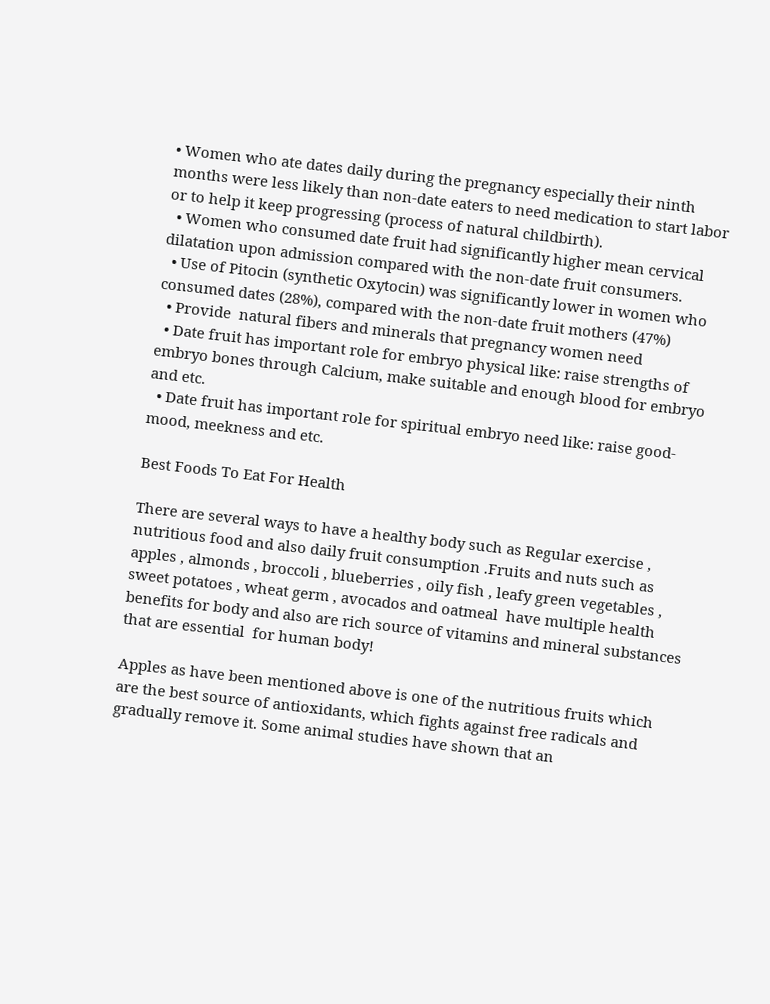• Women who ate dates daily during the pregnancy especially their ninth months were less likely than non-date eaters to need medication to start labor or to help it keep progressing (process of natural childbirth).
  • Women who consumed date fruit had significantly higher mean cervical dilatation upon admission compared with the non-date fruit consumers.
  • Use of Pitocin (synthetic Oxytocin) was significantly lower in women who consumed dates (28%), compared with the non-date fruit mothers (47%)
  • Provide  natural fibers and minerals that pregnancy women need
  • Date fruit has important role for embryo physical like: raise strengths of embryo bones through Calcium, make suitable and enough blood for embryo and etc.
  • Date fruit has important role for spiritual embryo need like: raise good- mood, meekness and etc.

Best Foods To Eat For Health

There are several ways to have a healthy body such as Regular exercise , nutritious food and also daily fruit consumption .Fruits and nuts such as apples , almonds , broccoli , blueberries , oily fish , leafy green vegetables , sweet potatoes , wheat germ , avocados and oatmeal  have multiple health benefits for body and also are rich source of vitamins and mineral substances that are essential  for human body!

Apples as have been mentioned above is one of the nutritious fruits which are the best source of antioxidants, which fights against free radicals and gradually remove it. Some animal studies have shown that an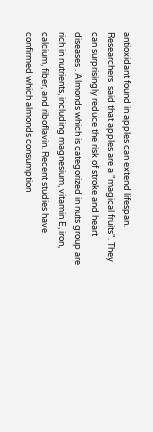antioxidant found in apples can extend lifespan. Researchers  said that apples are a "magical fruits". They can surprisingly reduce the risk of stroke and heart diseases . Almonds which is categorized in nuts group are rich in nutrients, including magnesium, vitamin E, iron, calcium, fiber, and riboflavin. Recent studies have confirmed which almonds consumption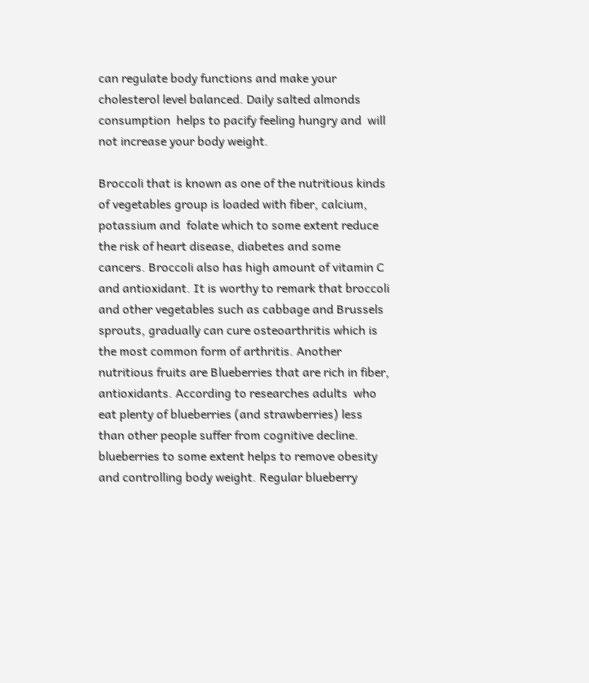can regulate body functions and make your cholesterol level balanced. Daily salted almonds consumption  helps to pacify feeling hungry and  will not increase your body weight.

Broccoli that is known as one of the nutritious kinds of vegetables group is loaded with fiber, calcium, potassium and  folate which to some extent reduce the risk of heart disease, diabetes and some cancers. Broccoli also has high amount of vitamin C and antioxidant. It is worthy to remark that broccoli and other vegetables such as cabbage and Brussels sprouts, gradually can cure osteoarthritis which is the most common form of arthritis. Another nutritious fruits are Blueberries that are rich in fiber, antioxidants. According to researches adults  who eat plenty of blueberries (and strawberries) less than other people suffer from cognitive decline. blueberries to some extent helps to remove obesity and controlling body weight. Regular blueberry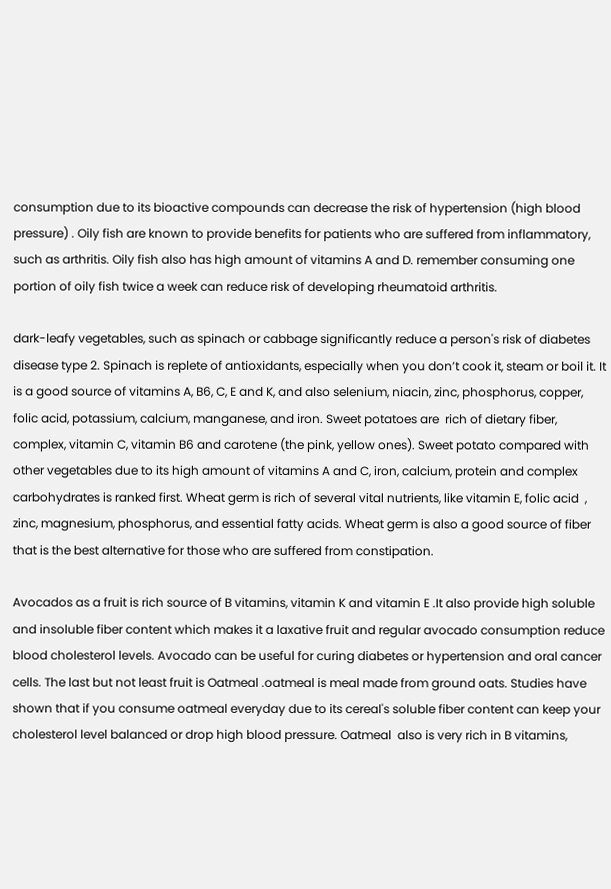consumption due to its bioactive compounds can decrease the risk of hypertension (high blood pressure) . Oily fish are known to provide benefits for patients who are suffered from inflammatory, such as arthritis. Oily fish also has high amount of vitamins A and D. remember consuming one portion of oily fish twice a week can reduce risk of developing rheumatoid arthritis.

dark-leafy vegetables, such as spinach or cabbage significantly reduce a person's risk of diabetes  disease type 2. Spinach is replete of antioxidants, especially when you don’t cook it, steam or boil it. It is a good source of vitamins A, B6, C, E and K, and also selenium, niacin, zinc, phosphorus, copper, folic acid, potassium, calcium, manganese, and iron. Sweet potatoes are  rich of dietary fiber, complex, vitamin C, vitamin B6 and carotene (the pink, yellow ones). Sweet potato compared with other vegetables due to its high amount of vitamins A and C, iron, calcium, protein and complex carbohydrates is ranked first. Wheat germ is rich of several vital nutrients, like vitamin E, folic acid  , zinc, magnesium, phosphorus, and essential fatty acids. Wheat germ is also a good source of fiber that is the best alternative for those who are suffered from constipation.

Avocados as a fruit is rich source of B vitamins, vitamin K and vitamin E .It also provide high soluble and insoluble fiber content which makes it a laxative fruit and regular avocado consumption reduce blood cholesterol levels. Avocado can be useful for curing diabetes or hypertension and oral cancer cells. The last but not least fruit is Oatmeal .oatmeal is meal made from ground oats. Studies have shown that if you consume oatmeal everyday due to its cereal's soluble fiber content can keep your cholesterol level balanced or drop high blood pressure. Oatmeal  also is very rich in B vitamins,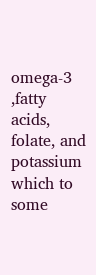omega-3 ,fatty acids, folate, and potassium which to some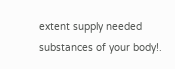extent supply needed substances of your body!.